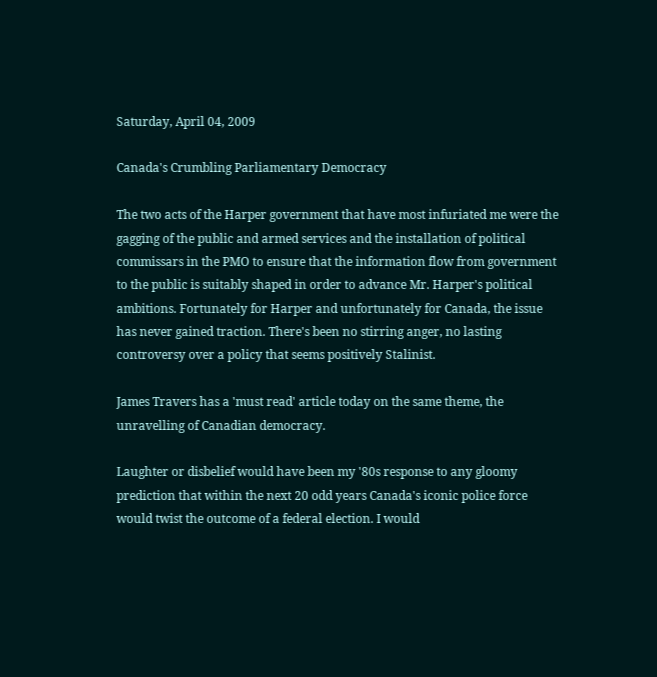Saturday, April 04, 2009

Canada's Crumbling Parliamentary Democracy

The two acts of the Harper government that have most infuriated me were the gagging of the public and armed services and the installation of political commissars in the PMO to ensure that the information flow from government to the public is suitably shaped in order to advance Mr. Harper's political ambitions. Fortunately for Harper and unfortunately for Canada, the issue has never gained traction. There's been no stirring anger, no lasting controversy over a policy that seems positively Stalinist.

James Travers has a 'must read' article today on the same theme, the unravelling of Canadian democracy.

Laughter or disbelief would have been my '80s response to any gloomy prediction that within the next 20 odd years Canada's iconic police force would twist the outcome of a federal election. I would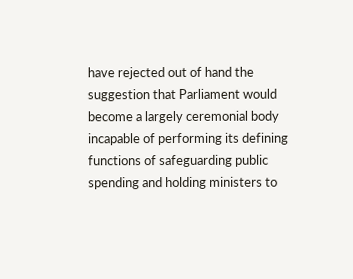have rejected out of hand the suggestion that Parliament would become a largely ceremonial body incapable of performing its defining functions of safeguarding public spending and holding ministers to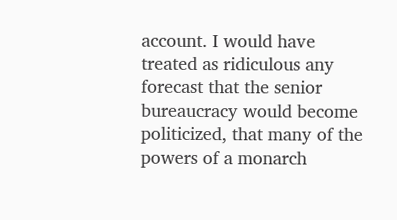account. I would have treated as ridiculous any forecast that the senior bureaucracy would become politicized, that many of the powers of a monarch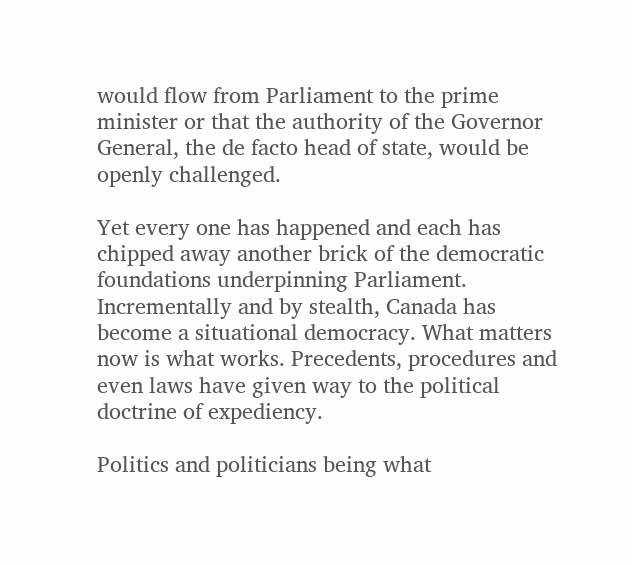would flow from Parliament to the prime minister or that the authority of the Governor General, the de facto head of state, would be openly challenged.

Yet every one has happened and each has chipped away another brick of the democratic foundations underpinning Parliament. Incrementally and by stealth, Canada has become a situational democracy. What matters now is what works. Precedents, procedures and even laws have given way to the political doctrine of expediency.

Politics and politicians being what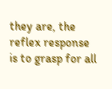they are, the reflex response is to grasp for all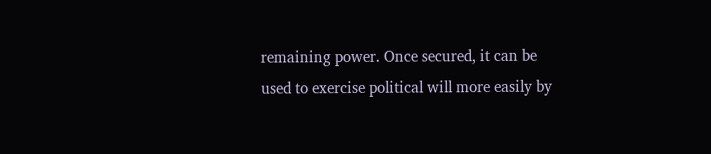remaining power. Once secured, it can be used to exercise political will more easily by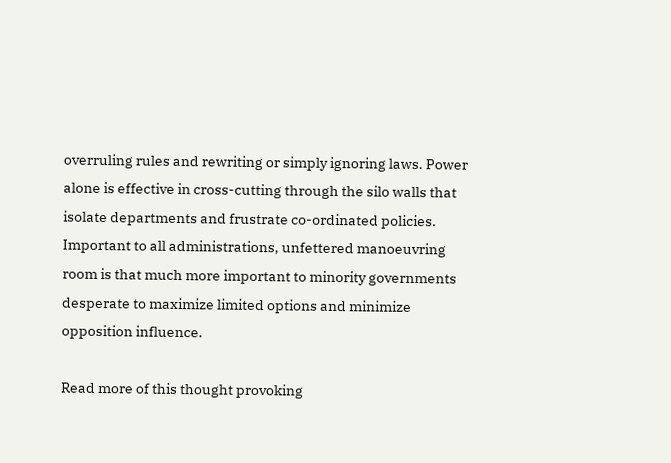overruling rules and rewriting or simply ignoring laws. Power alone is effective in cross-cutting through the silo walls that isolate departments and frustrate co-ordinated policies. Important to all administrations, unfettered manoeuvring room is that much more important to minority governments desperate to maximize limited options and minimize opposition influence.

Read more of this thought provoking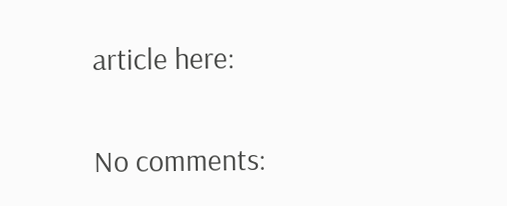article here:

No comments: